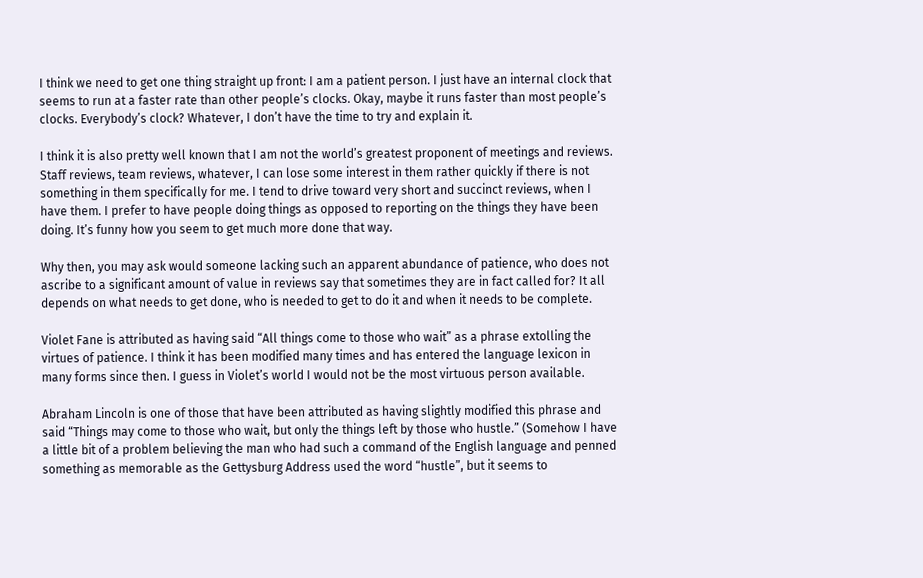I think we need to get one thing straight up front: I am a patient person. I just have an internal clock that seems to run at a faster rate than other people’s clocks. Okay, maybe it runs faster than most people’s clocks. Everybody’s clock? Whatever, I don’t have the time to try and explain it.

I think it is also pretty well known that I am not the world’s greatest proponent of meetings and reviews. Staff reviews, team reviews, whatever, I can lose some interest in them rather quickly if there is not something in them specifically for me. I tend to drive toward very short and succinct reviews, when I have them. I prefer to have people doing things as opposed to reporting on the things they have been doing. It’s funny how you seem to get much more done that way.

Why then, you may ask would someone lacking such an apparent abundance of patience, who does not ascribe to a significant amount of value in reviews say that sometimes they are in fact called for? It all depends on what needs to get done, who is needed to get to do it and when it needs to be complete.

Violet Fane is attributed as having said “All things come to those who wait” as a phrase extolling the virtues of patience. I think it has been modified many times and has entered the language lexicon in many forms since then. I guess in Violet’s world I would not be the most virtuous person available.

Abraham Lincoln is one of those that have been attributed as having slightly modified this phrase and said “Things may come to those who wait, but only the things left by those who hustle.” (Somehow I have a little bit of a problem believing the man who had such a command of the English language and penned something as memorable as the Gettysburg Address used the word “hustle”, but it seems to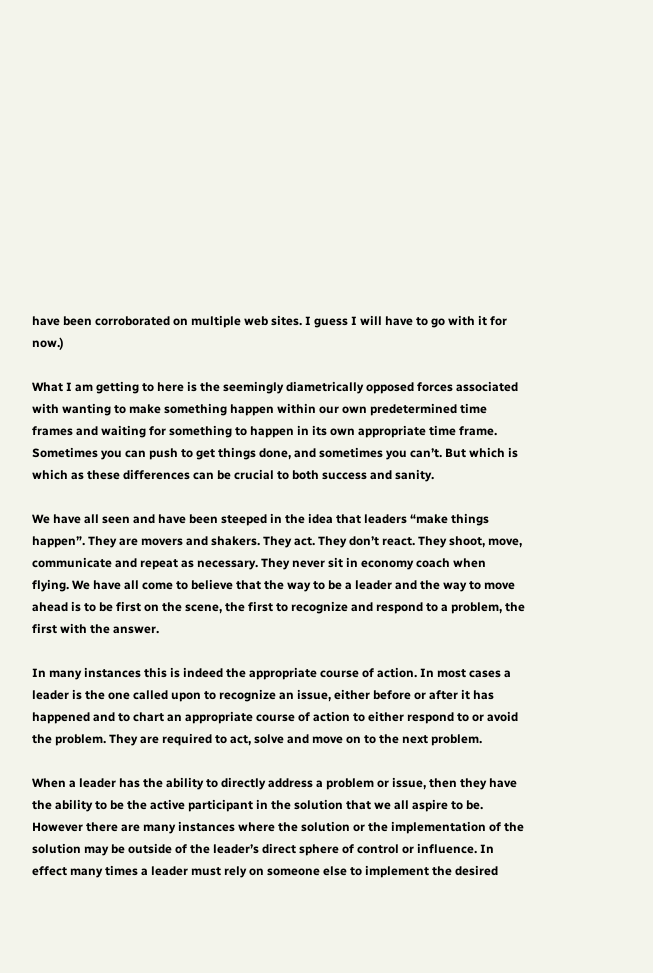have been corroborated on multiple web sites. I guess I will have to go with it for now.)

What I am getting to here is the seemingly diametrically opposed forces associated with wanting to make something happen within our own predetermined time frames and waiting for something to happen in its own appropriate time frame. Sometimes you can push to get things done, and sometimes you can’t. But which is which as these differences can be crucial to both success and sanity.

We have all seen and have been steeped in the idea that leaders “make things happen”. They are movers and shakers. They act. They don’t react. They shoot, move, communicate and repeat as necessary. They never sit in economy coach when flying. We have all come to believe that the way to be a leader and the way to move ahead is to be first on the scene, the first to recognize and respond to a problem, the first with the answer.

In many instances this is indeed the appropriate course of action. In most cases a leader is the one called upon to recognize an issue, either before or after it has happened and to chart an appropriate course of action to either respond to or avoid the problem. They are required to act, solve and move on to the next problem.

When a leader has the ability to directly address a problem or issue, then they have the ability to be the active participant in the solution that we all aspire to be. However there are many instances where the solution or the implementation of the solution may be outside of the leader’s direct sphere of control or influence. In effect many times a leader must rely on someone else to implement the desired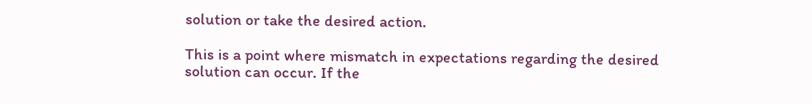solution or take the desired action.

This is a point where mismatch in expectations regarding the desired solution can occur. If the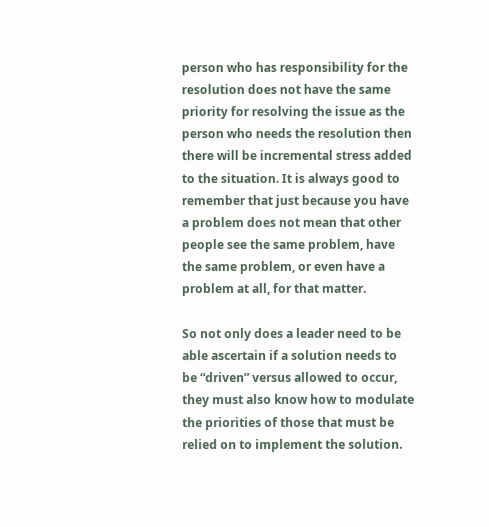person who has responsibility for the resolution does not have the same priority for resolving the issue as the person who needs the resolution then there will be incremental stress added to the situation. It is always good to remember that just because you have a problem does not mean that other people see the same problem, have the same problem, or even have a problem at all, for that matter.

So not only does a leader need to be able ascertain if a solution needs to be “driven” versus allowed to occur, they must also know how to modulate the priorities of those that must be relied on to implement the solution.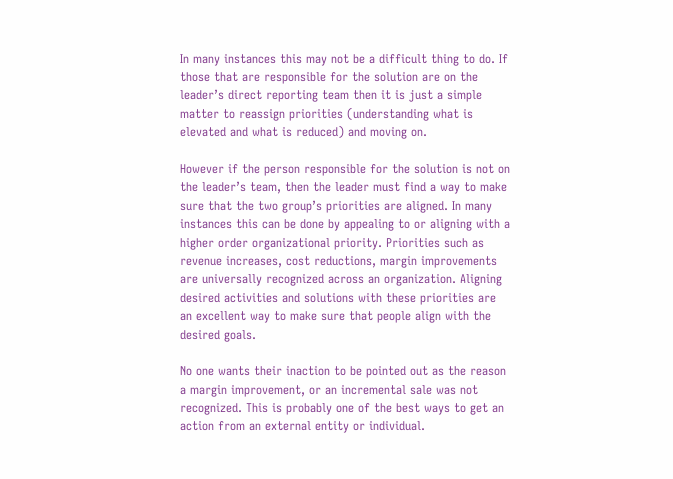In many instances this may not be a difficult thing to do. If those that are responsible for the solution are on the leader’s direct reporting team then it is just a simple matter to reassign priorities (understanding what is elevated and what is reduced) and moving on.

However if the person responsible for the solution is not on the leader’s team, then the leader must find a way to make sure that the two group’s priorities are aligned. In many instances this can be done by appealing to or aligning with a higher order organizational priority. Priorities such as revenue increases, cost reductions, margin improvements are universally recognized across an organization. Aligning desired activities and solutions with these priorities are an excellent way to make sure that people align with the desired goals.

No one wants their inaction to be pointed out as the reason a margin improvement, or an incremental sale was not recognized. This is probably one of the best ways to get an action from an external entity or individual.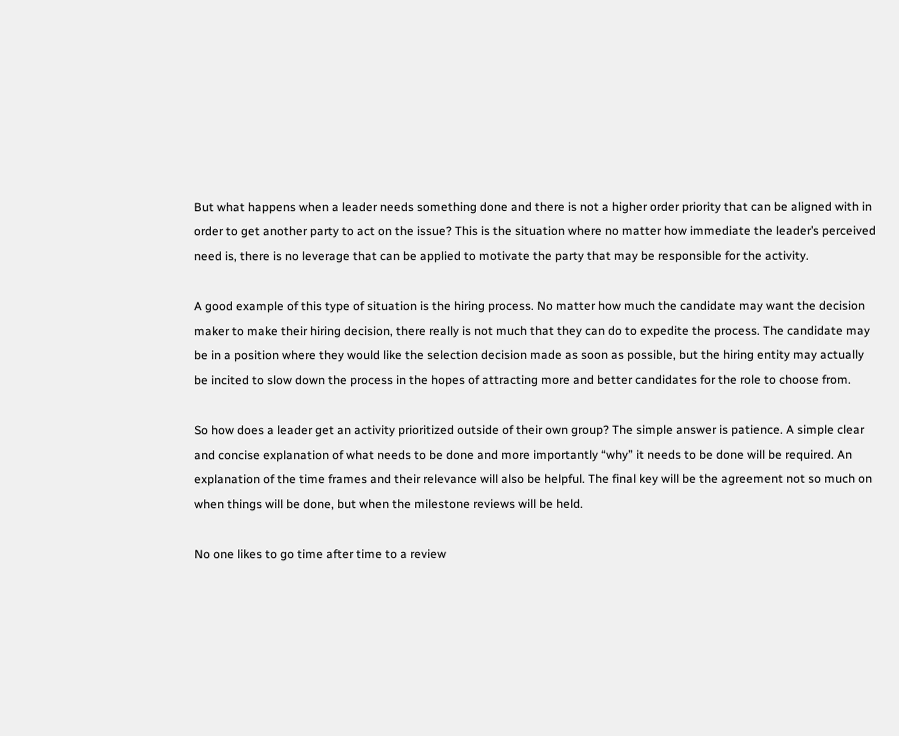But what happens when a leader needs something done and there is not a higher order priority that can be aligned with in order to get another party to act on the issue? This is the situation where no matter how immediate the leader’s perceived need is, there is no leverage that can be applied to motivate the party that may be responsible for the activity.

A good example of this type of situation is the hiring process. No matter how much the candidate may want the decision maker to make their hiring decision, there really is not much that they can do to expedite the process. The candidate may be in a position where they would like the selection decision made as soon as possible, but the hiring entity may actually be incited to slow down the process in the hopes of attracting more and better candidates for the role to choose from.

So how does a leader get an activity prioritized outside of their own group? The simple answer is patience. A simple clear and concise explanation of what needs to be done and more importantly “why” it needs to be done will be required. An explanation of the time frames and their relevance will also be helpful. The final key will be the agreement not so much on when things will be done, but when the milestone reviews will be held.

No one likes to go time after time to a review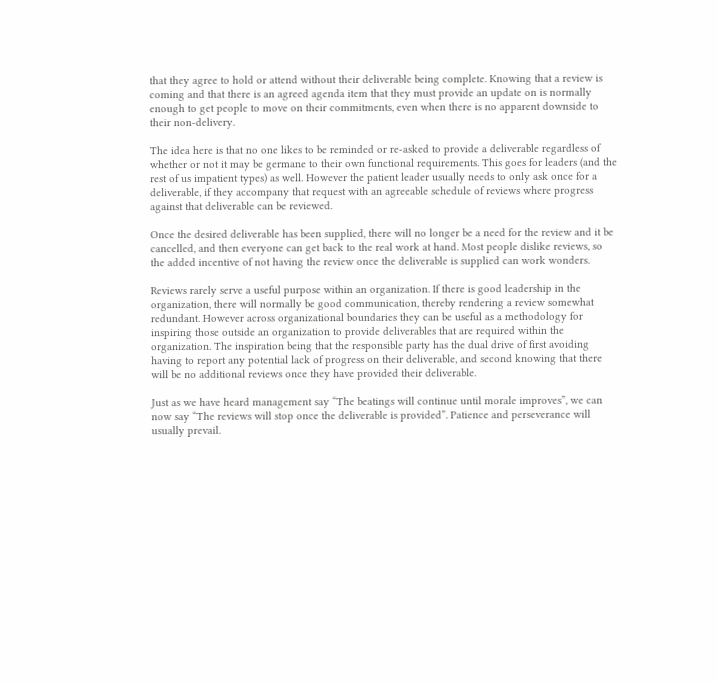that they agree to hold or attend without their deliverable being complete. Knowing that a review is coming and that there is an agreed agenda item that they must provide an update on is normally enough to get people to move on their commitments, even when there is no apparent downside to their non-delivery.

The idea here is that no one likes to be reminded or re-asked to provide a deliverable regardless of whether or not it may be germane to their own functional requirements. This goes for leaders (and the rest of us impatient types) as well. However the patient leader usually needs to only ask once for a deliverable, if they accompany that request with an agreeable schedule of reviews where progress against that deliverable can be reviewed.

Once the desired deliverable has been supplied, there will no longer be a need for the review and it be cancelled, and then everyone can get back to the real work at hand. Most people dislike reviews, so the added incentive of not having the review once the deliverable is supplied can work wonders.

Reviews rarely serve a useful purpose within an organization. If there is good leadership in the organization, there will normally be good communication, thereby rendering a review somewhat redundant. However across organizational boundaries they can be useful as a methodology for inspiring those outside an organization to provide deliverables that are required within the organization. The inspiration being that the responsible party has the dual drive of first avoiding having to report any potential lack of progress on their deliverable, and second knowing that there will be no additional reviews once they have provided their deliverable.

Just as we have heard management say “The beatings will continue until morale improves”, we can now say “The reviews will stop once the deliverable is provided”. Patience and perseverance will usually prevail.